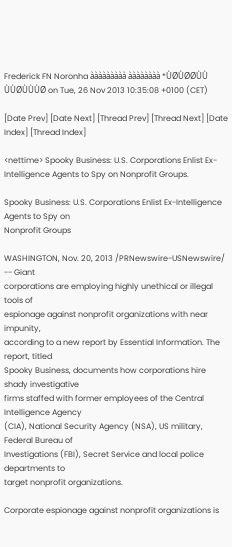Frederick FN Noronha ààààààààà àààààààà *ÙØÙØØÙÙ ÙÙØÙÙÙØ on Tue, 26 Nov 2013 10:35:08 +0100 (CET)

[Date Prev] [Date Next] [Thread Prev] [Thread Next] [Date Index] [Thread Index]

<nettime> Spooky Business: U.S. Corporations Enlist Ex-Intelligence Agents to Spy on Nonprofit Groups.

Spooky Business: U.S. Corporations Enlist Ex-Intelligence Agents to Spy on
Nonprofit Groups

WASHINGTON, Nov. 20, 2013 /PRNewswire-USNewswire/ -- Giant
corporations are employing highly unethical or illegal tools of
espionage against nonprofit organizations with near impunity,
according to a new report by Essential Information. The report, titled
Spooky Business, documents how corporations hire shady investigative
firms staffed with former employees of the Central Intelligence Agency
(CIA), National Security Agency (NSA), US military, Federal Bureau of
Investigations (FBI), Secret Service and local police departments to
target nonprofit organizations.

Corporate espionage against nonprofit organizations is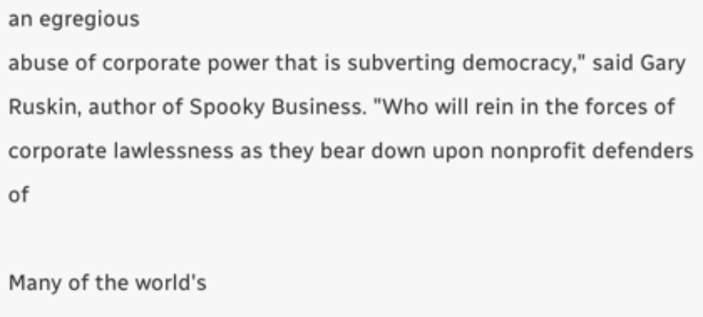an egregious
abuse of corporate power that is subverting democracy," said Gary
Ruskin, author of Spooky Business. "Who will rein in the forces of
corporate lawlessness as they bear down upon nonprofit defenders of

Many of the world's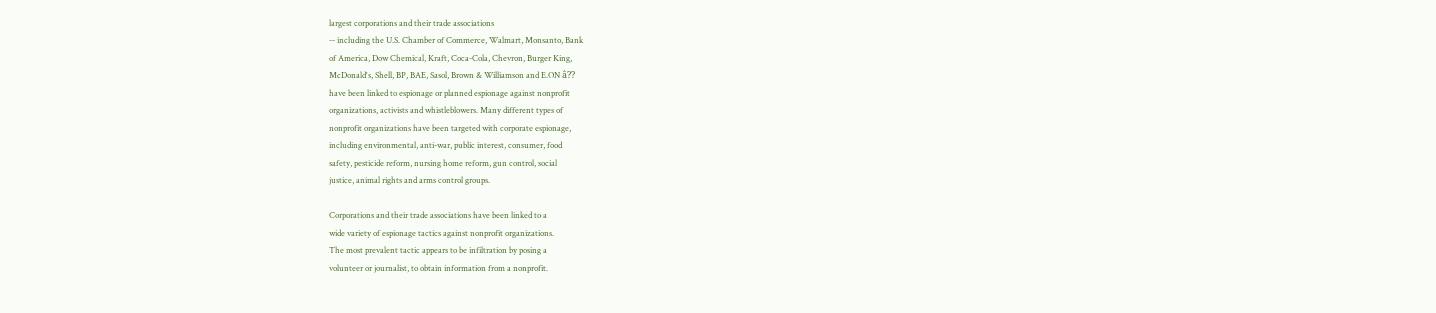largest corporations and their trade associations
-- including the U.S. Chamber of Commerce, Walmart, Monsanto, Bank
of America, Dow Chemical, Kraft, Coca-Cola, Chevron, Burger King,
McDonald's, Shell, BP, BAE, Sasol, Brown & Williamson and E.ON â??
have been linked to espionage or planned espionage against nonprofit
organizations, activists and whistleblowers. Many different types of
nonprofit organizations have been targeted with corporate espionage,
including environmental, anti-war, public interest, consumer, food
safety, pesticide reform, nursing home reform, gun control, social
justice, animal rights and arms control groups.

Corporations and their trade associations have been linked to a
wide variety of espionage tactics against nonprofit organizations.
The most prevalent tactic appears to be infiltration by posing a
volunteer or journalist, to obtain information from a nonprofit.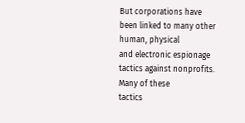But corporations have been linked to many other human, physical
and electronic espionage tactics against nonprofits. Many of these
tactics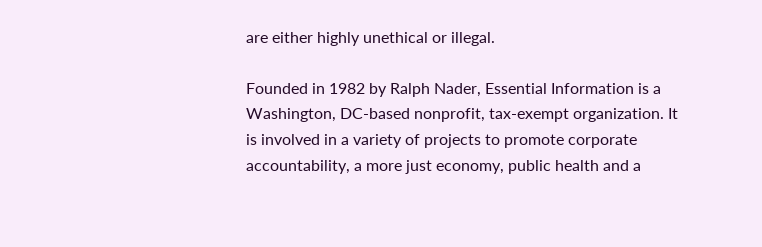are either highly unethical or illegal.

Founded in 1982 by Ralph Nader, Essential Information is a
Washington, DC-based nonprofit, tax-exempt organization. It
is involved in a variety of projects to promote corporate
accountability, a more just economy, public health and a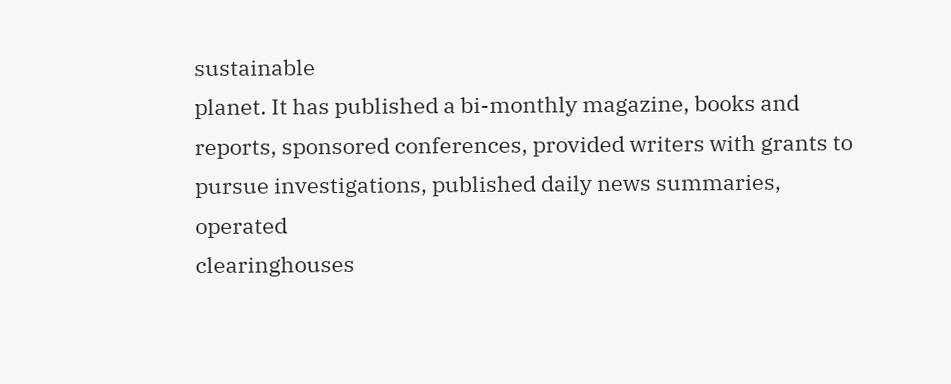sustainable
planet. It has published a bi-monthly magazine, books and
reports, sponsored conferences, provided writers with grants to
pursue investigations, published daily news summaries, operated
clearinghouses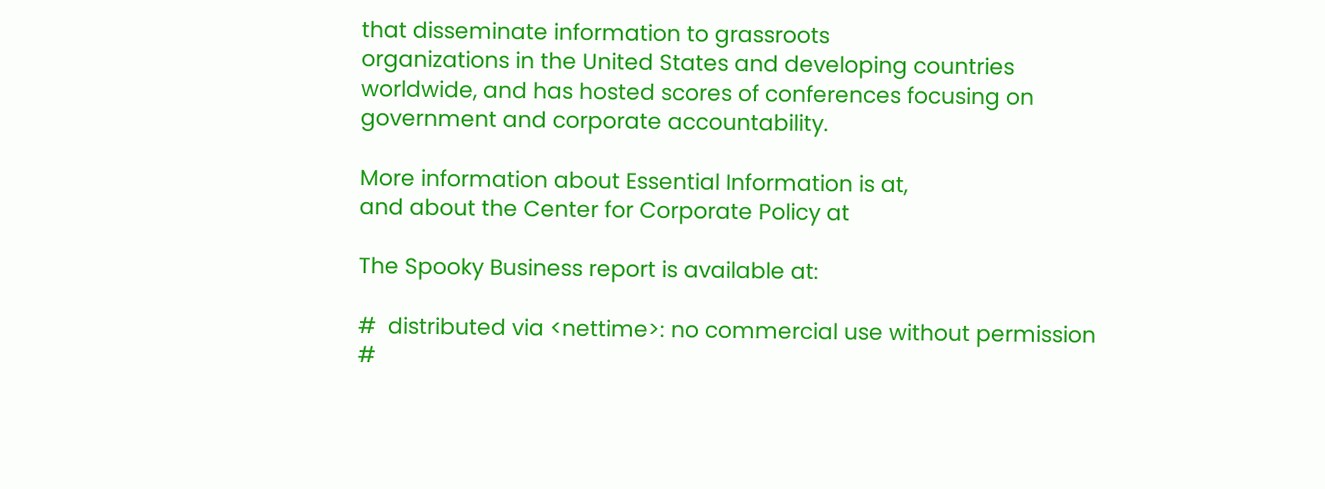that disseminate information to grassroots
organizations in the United States and developing countries
worldwide, and has hosted scores of conferences focusing on
government and corporate accountability.

More information about Essential Information is at,
and about the Center for Corporate Policy at

The Spooky Business report is available at:

#  distributed via <nettime>: no commercial use without permission
#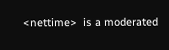<nettime>  is a moderated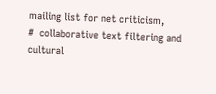mailing list for net criticism,
#  collaborative text filtering and cultural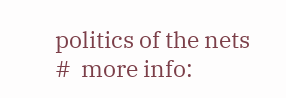politics of the nets
#  more info: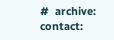#  archive: contact: